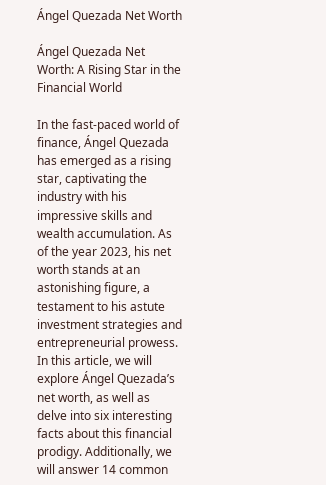Ángel Quezada Net Worth

Ángel Quezada Net Worth: A Rising Star in the Financial World

In the fast-paced world of finance, Ángel Quezada has emerged as a rising star, captivating the industry with his impressive skills and wealth accumulation. As of the year 2023, his net worth stands at an astonishing figure, a testament to his astute investment strategies and entrepreneurial prowess. In this article, we will explore Ángel Quezada’s net worth, as well as delve into six interesting facts about this financial prodigy. Additionally, we will answer 14 common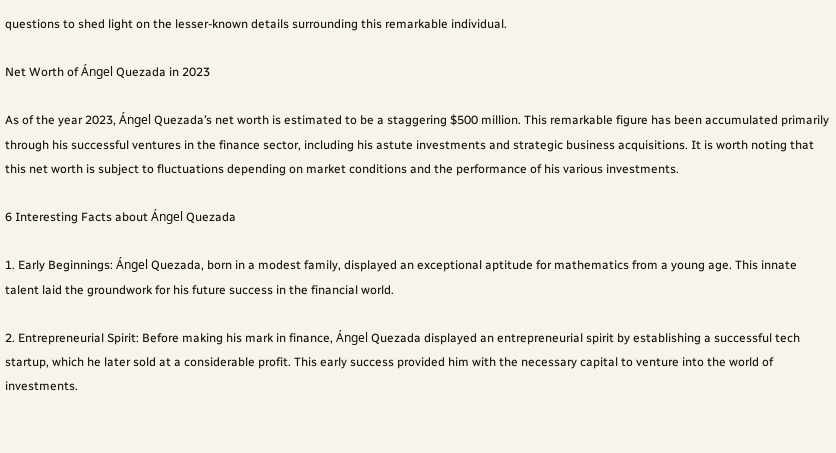questions to shed light on the lesser-known details surrounding this remarkable individual.

Net Worth of Ángel Quezada in 2023

As of the year 2023, Ángel Quezada’s net worth is estimated to be a staggering $500 million. This remarkable figure has been accumulated primarily through his successful ventures in the finance sector, including his astute investments and strategic business acquisitions. It is worth noting that this net worth is subject to fluctuations depending on market conditions and the performance of his various investments.

6 Interesting Facts about Ángel Quezada

1. Early Beginnings: Ángel Quezada, born in a modest family, displayed an exceptional aptitude for mathematics from a young age. This innate talent laid the groundwork for his future success in the financial world.

2. Entrepreneurial Spirit: Before making his mark in finance, Ángel Quezada displayed an entrepreneurial spirit by establishing a successful tech startup, which he later sold at a considerable profit. This early success provided him with the necessary capital to venture into the world of investments.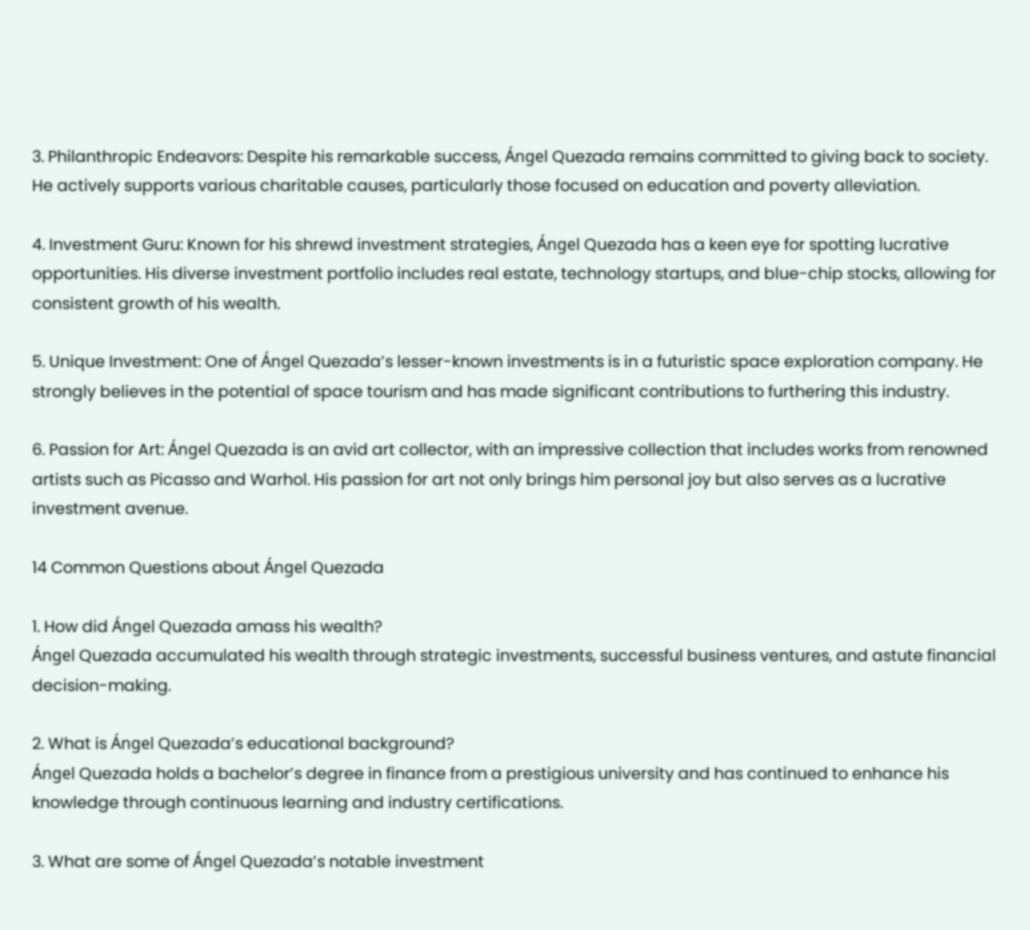3. Philanthropic Endeavors: Despite his remarkable success, Ángel Quezada remains committed to giving back to society. He actively supports various charitable causes, particularly those focused on education and poverty alleviation.

4. Investment Guru: Known for his shrewd investment strategies, Ángel Quezada has a keen eye for spotting lucrative opportunities. His diverse investment portfolio includes real estate, technology startups, and blue-chip stocks, allowing for consistent growth of his wealth.

5. Unique Investment: One of Ángel Quezada’s lesser-known investments is in a futuristic space exploration company. He strongly believes in the potential of space tourism and has made significant contributions to furthering this industry.

6. Passion for Art: Ángel Quezada is an avid art collector, with an impressive collection that includes works from renowned artists such as Picasso and Warhol. His passion for art not only brings him personal joy but also serves as a lucrative investment avenue.

14 Common Questions about Ángel Quezada

1. How did Ángel Quezada amass his wealth?
Ángel Quezada accumulated his wealth through strategic investments, successful business ventures, and astute financial decision-making.

2. What is Ángel Quezada’s educational background?
Ángel Quezada holds a bachelor’s degree in finance from a prestigious university and has continued to enhance his knowledge through continuous learning and industry certifications.

3. What are some of Ángel Quezada’s notable investment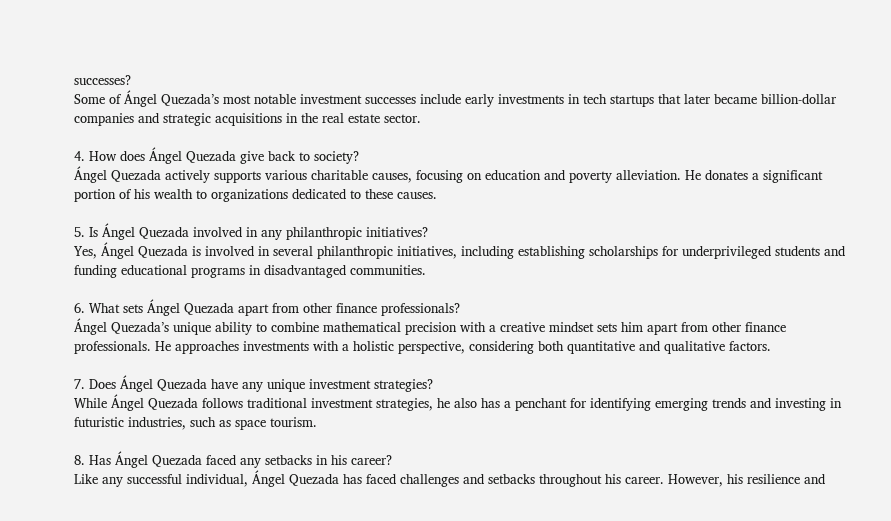successes?
Some of Ángel Quezada’s most notable investment successes include early investments in tech startups that later became billion-dollar companies and strategic acquisitions in the real estate sector.

4. How does Ángel Quezada give back to society?
Ángel Quezada actively supports various charitable causes, focusing on education and poverty alleviation. He donates a significant portion of his wealth to organizations dedicated to these causes.

5. Is Ángel Quezada involved in any philanthropic initiatives?
Yes, Ángel Quezada is involved in several philanthropic initiatives, including establishing scholarships for underprivileged students and funding educational programs in disadvantaged communities.

6. What sets Ángel Quezada apart from other finance professionals?
Ángel Quezada’s unique ability to combine mathematical precision with a creative mindset sets him apart from other finance professionals. He approaches investments with a holistic perspective, considering both quantitative and qualitative factors.

7. Does Ángel Quezada have any unique investment strategies?
While Ángel Quezada follows traditional investment strategies, he also has a penchant for identifying emerging trends and investing in futuristic industries, such as space tourism.

8. Has Ángel Quezada faced any setbacks in his career?
Like any successful individual, Ángel Quezada has faced challenges and setbacks throughout his career. However, his resilience and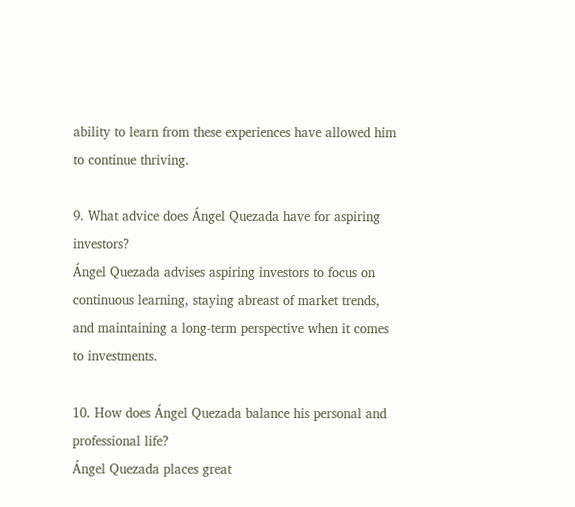ability to learn from these experiences have allowed him to continue thriving.

9. What advice does Ángel Quezada have for aspiring investors?
Ángel Quezada advises aspiring investors to focus on continuous learning, staying abreast of market trends, and maintaining a long-term perspective when it comes to investments.

10. How does Ángel Quezada balance his personal and professional life?
Ángel Quezada places great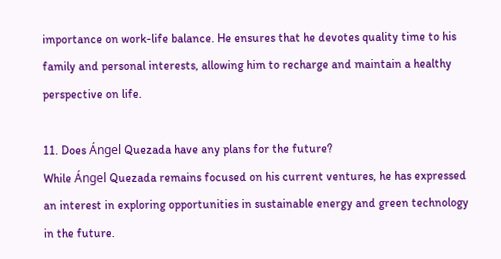importance on work-life balance. He ensures that he devotes quality time to his family and personal interests, allowing him to recharge and maintain a healthy perspective on life.

11. Does Ángel Quezada have any plans for the future?
While Ángel Quezada remains focused on his current ventures, he has expressed an interest in exploring opportunities in sustainable energy and green technology in the future.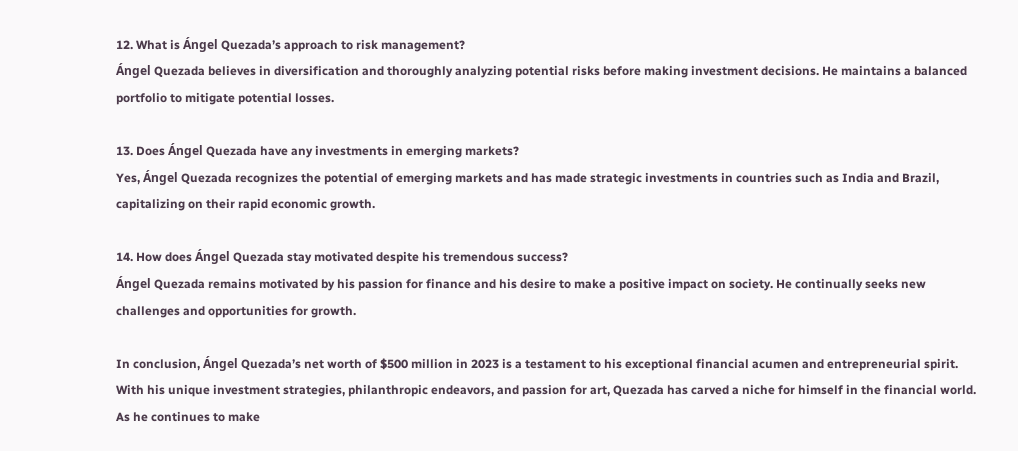12. What is Ángel Quezada’s approach to risk management?
Ángel Quezada believes in diversification and thoroughly analyzing potential risks before making investment decisions. He maintains a balanced portfolio to mitigate potential losses.

13. Does Ángel Quezada have any investments in emerging markets?
Yes, Ángel Quezada recognizes the potential of emerging markets and has made strategic investments in countries such as India and Brazil, capitalizing on their rapid economic growth.

14. How does Ángel Quezada stay motivated despite his tremendous success?
Ángel Quezada remains motivated by his passion for finance and his desire to make a positive impact on society. He continually seeks new challenges and opportunities for growth.

In conclusion, Ángel Quezada’s net worth of $500 million in 2023 is a testament to his exceptional financial acumen and entrepreneurial spirit. With his unique investment strategies, philanthropic endeavors, and passion for art, Quezada has carved a niche for himself in the financial world. As he continues to make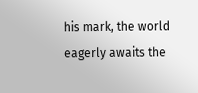his mark, the world eagerly awaits the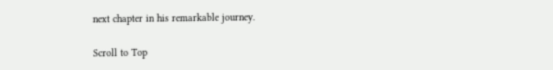next chapter in his remarkable journey.

Scroll to Top